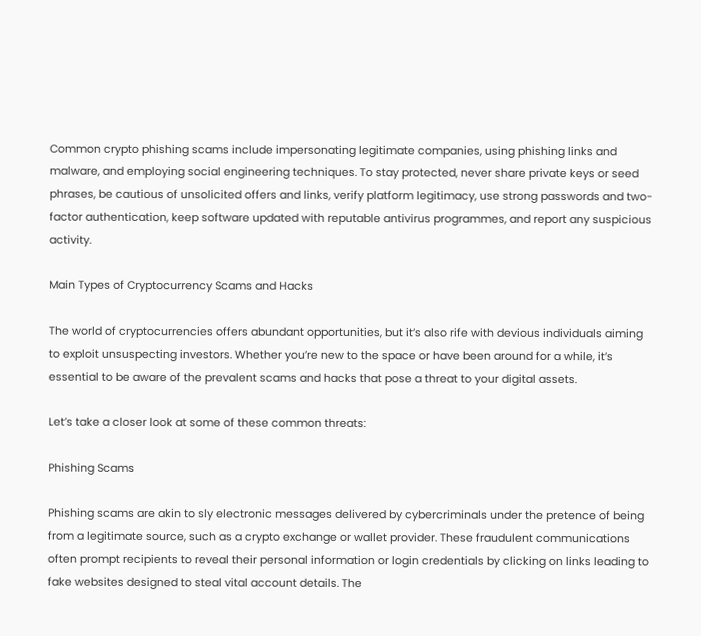Common crypto phishing scams include impersonating legitimate companies, using phishing links and malware, and employing social engineering techniques. To stay protected, never share private keys or seed phrases, be cautious of unsolicited offers and links, verify platform legitimacy, use strong passwords and two-factor authentication, keep software updated with reputable antivirus programmes, and report any suspicious activity.

Main Types of Cryptocurrency Scams and Hacks

The world of cryptocurrencies offers abundant opportunities, but it’s also rife with devious individuals aiming to exploit unsuspecting investors. Whether you’re new to the space or have been around for a while, it’s essential to be aware of the prevalent scams and hacks that pose a threat to your digital assets.

Let’s take a closer look at some of these common threats:

Phishing Scams

Phishing scams are akin to sly electronic messages delivered by cybercriminals under the pretence of being from a legitimate source, such as a crypto exchange or wallet provider. These fraudulent communications often prompt recipients to reveal their personal information or login credentials by clicking on links leading to fake websites designed to steal vital account details. The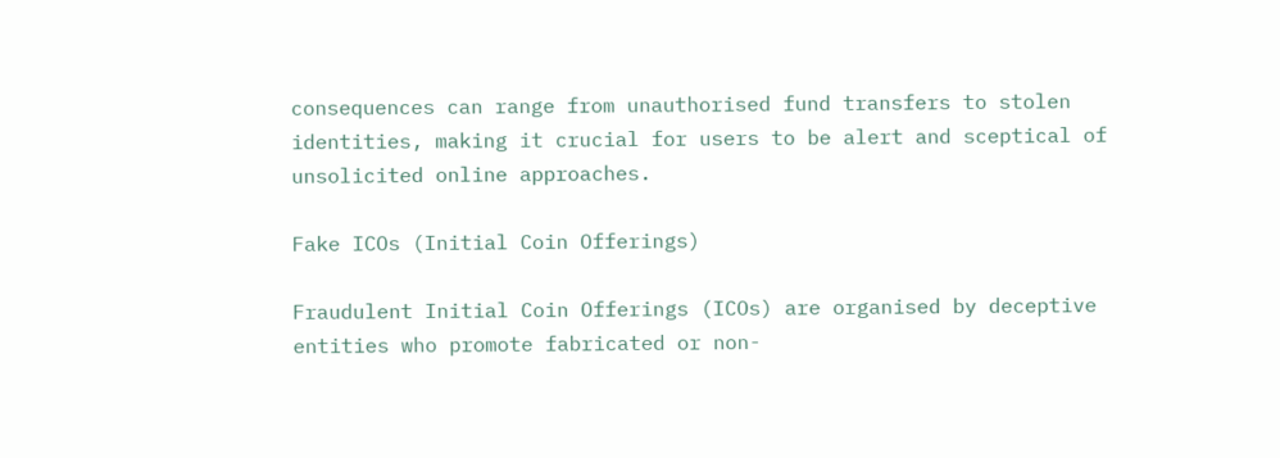consequences can range from unauthorised fund transfers to stolen identities, making it crucial for users to be alert and sceptical of unsolicited online approaches.

Fake ICOs (Initial Coin Offerings)

Fraudulent Initial Coin Offerings (ICOs) are organised by deceptive entities who promote fabricated or non-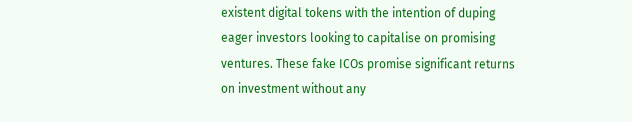existent digital tokens with the intention of duping eager investors looking to capitalise on promising ventures. These fake ICOs promise significant returns on investment without any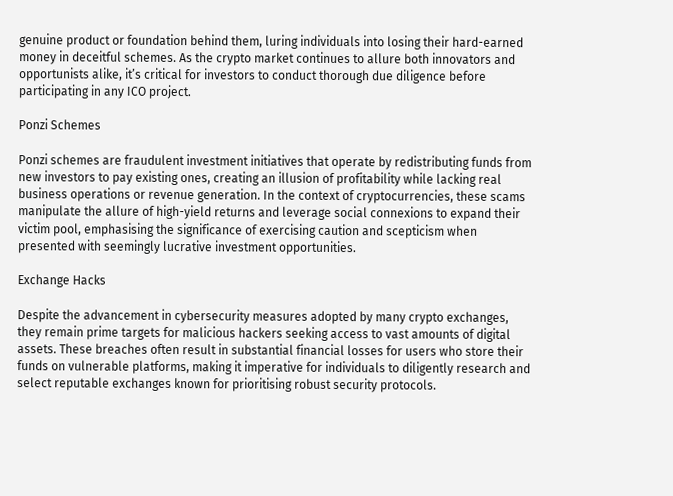genuine product or foundation behind them, luring individuals into losing their hard-earned money in deceitful schemes. As the crypto market continues to allure both innovators and opportunists alike, it’s critical for investors to conduct thorough due diligence before participating in any ICO project.

Ponzi Schemes

Ponzi schemes are fraudulent investment initiatives that operate by redistributing funds from new investors to pay existing ones, creating an illusion of profitability while lacking real business operations or revenue generation. In the context of cryptocurrencies, these scams manipulate the allure of high-yield returns and leverage social connexions to expand their victim pool, emphasising the significance of exercising caution and scepticism when presented with seemingly lucrative investment opportunities.

Exchange Hacks

Despite the advancement in cybersecurity measures adopted by many crypto exchanges, they remain prime targets for malicious hackers seeking access to vast amounts of digital assets. These breaches often result in substantial financial losses for users who store their funds on vulnerable platforms, making it imperative for individuals to diligently research and select reputable exchanges known for prioritising robust security protocols.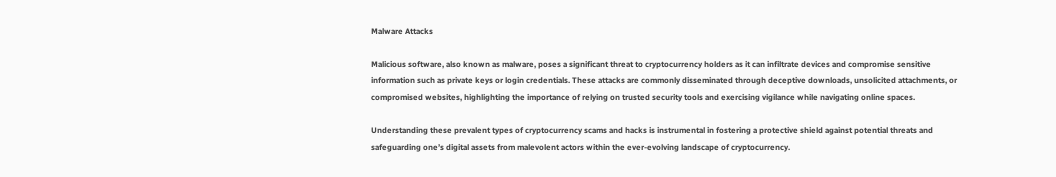Malware Attacks

Malicious software, also known as malware, poses a significant threat to cryptocurrency holders as it can infiltrate devices and compromise sensitive information such as private keys or login credentials. These attacks are commonly disseminated through deceptive downloads, unsolicited attachments, or compromised websites, highlighting the importance of relying on trusted security tools and exercising vigilance while navigating online spaces.

Understanding these prevalent types of cryptocurrency scams and hacks is instrumental in fostering a protective shield against potential threats and safeguarding one’s digital assets from malevolent actors within the ever-evolving landscape of cryptocurrency.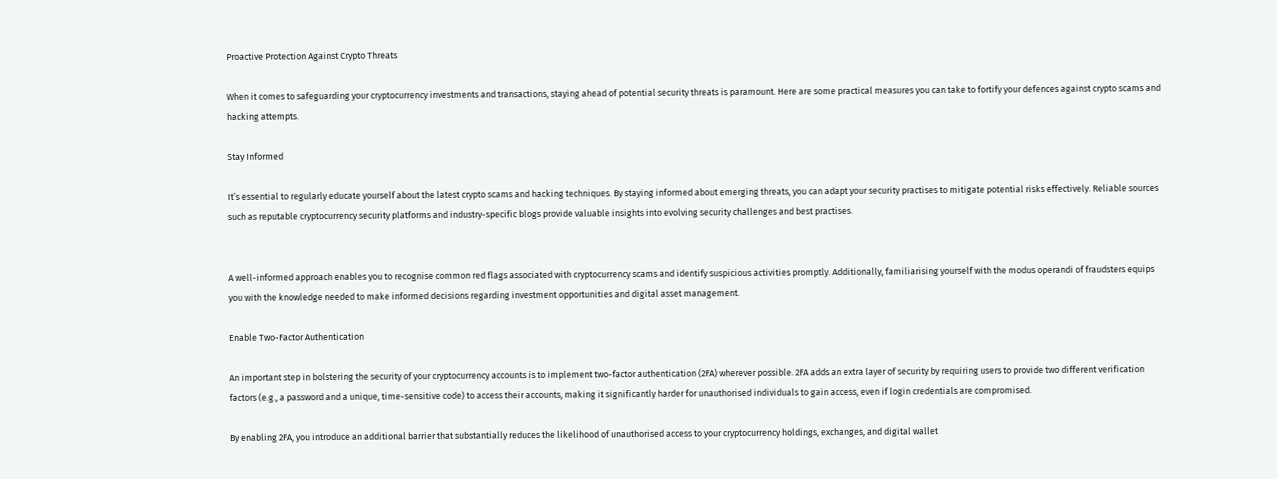Proactive Protection Against Crypto Threats

When it comes to safeguarding your cryptocurrency investments and transactions, staying ahead of potential security threats is paramount. Here are some practical measures you can take to fortify your defences against crypto scams and hacking attempts.

Stay Informed

It’s essential to regularly educate yourself about the latest crypto scams and hacking techniques. By staying informed about emerging threats, you can adapt your security practises to mitigate potential risks effectively. Reliable sources such as reputable cryptocurrency security platforms and industry-specific blogs provide valuable insights into evolving security challenges and best practises.


A well-informed approach enables you to recognise common red flags associated with cryptocurrency scams and identify suspicious activities promptly. Additionally, familiarising yourself with the modus operandi of fraudsters equips you with the knowledge needed to make informed decisions regarding investment opportunities and digital asset management.

Enable Two-Factor Authentication

An important step in bolstering the security of your cryptocurrency accounts is to implement two-factor authentication (2FA) wherever possible. 2FA adds an extra layer of security by requiring users to provide two different verification factors (e.g., a password and a unique, time-sensitive code) to access their accounts, making it significantly harder for unauthorised individuals to gain access, even if login credentials are compromised.

By enabling 2FA, you introduce an additional barrier that substantially reduces the likelihood of unauthorised access to your cryptocurrency holdings, exchanges, and digital wallet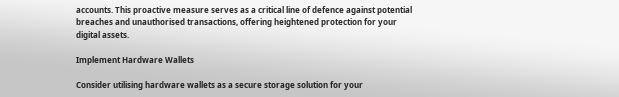accounts. This proactive measure serves as a critical line of defence against potential breaches and unauthorised transactions, offering heightened protection for your digital assets.

Implement Hardware Wallets

Consider utilising hardware wallets as a secure storage solution for your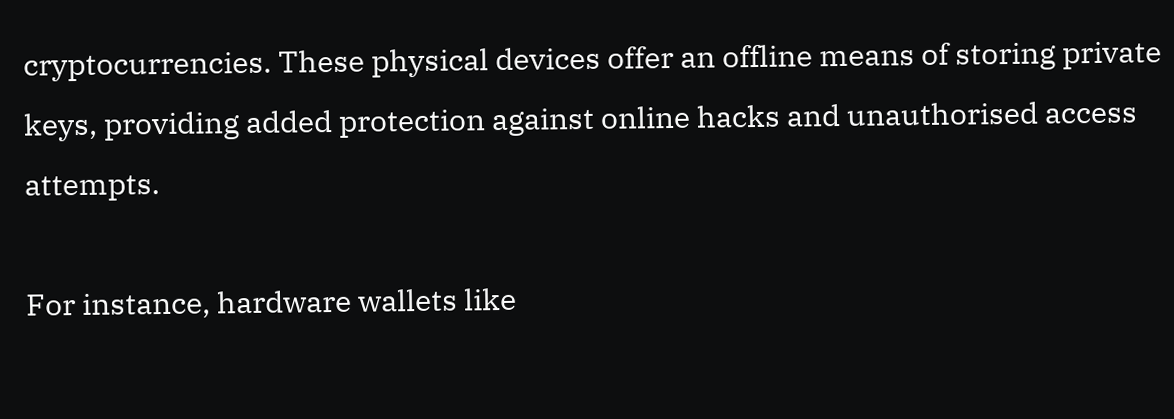cryptocurrencies. These physical devices offer an offline means of storing private keys, providing added protection against online hacks and unauthorised access attempts.

For instance, hardware wallets like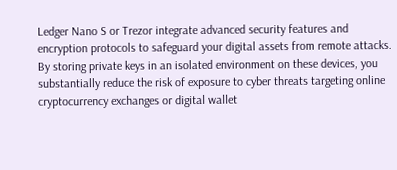Ledger Nano S or Trezor integrate advanced security features and encryption protocols to safeguard your digital assets from remote attacks. By storing private keys in an isolated environment on these devices, you substantially reduce the risk of exposure to cyber threats targeting online cryptocurrency exchanges or digital wallet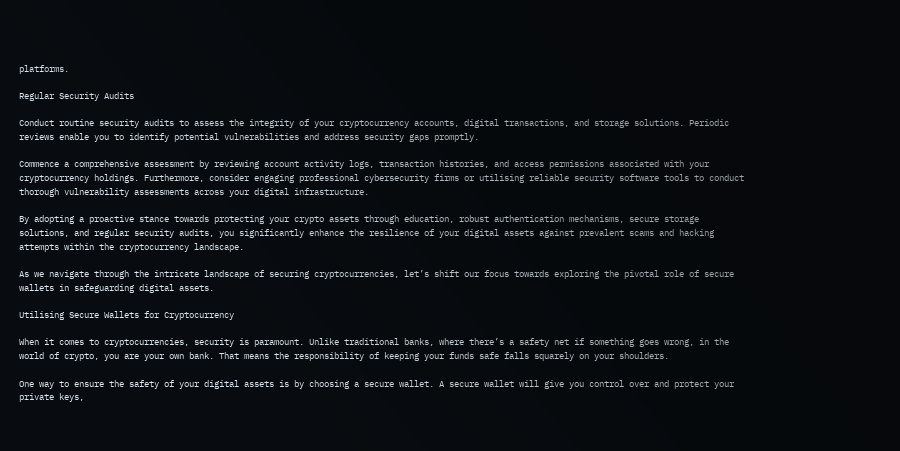platforms.

Regular Security Audits

Conduct routine security audits to assess the integrity of your cryptocurrency accounts, digital transactions, and storage solutions. Periodic reviews enable you to identify potential vulnerabilities and address security gaps promptly.

Commence a comprehensive assessment by reviewing account activity logs, transaction histories, and access permissions associated with your cryptocurrency holdings. Furthermore, consider engaging professional cybersecurity firms or utilising reliable security software tools to conduct thorough vulnerability assessments across your digital infrastructure.

By adopting a proactive stance towards protecting your crypto assets through education, robust authentication mechanisms, secure storage solutions, and regular security audits, you significantly enhance the resilience of your digital assets against prevalent scams and hacking attempts within the cryptocurrency landscape.

As we navigate through the intricate landscape of securing cryptocurrencies, let’s shift our focus towards exploring the pivotal role of secure wallets in safeguarding digital assets.

Utilising Secure Wallets for Cryptocurrency

When it comes to cryptocurrencies, security is paramount. Unlike traditional banks, where there’s a safety net if something goes wrong, in the world of crypto, you are your own bank. That means the responsibility of keeping your funds safe falls squarely on your shoulders.

One way to ensure the safety of your digital assets is by choosing a secure wallet. A secure wallet will give you control over and protect your private keys,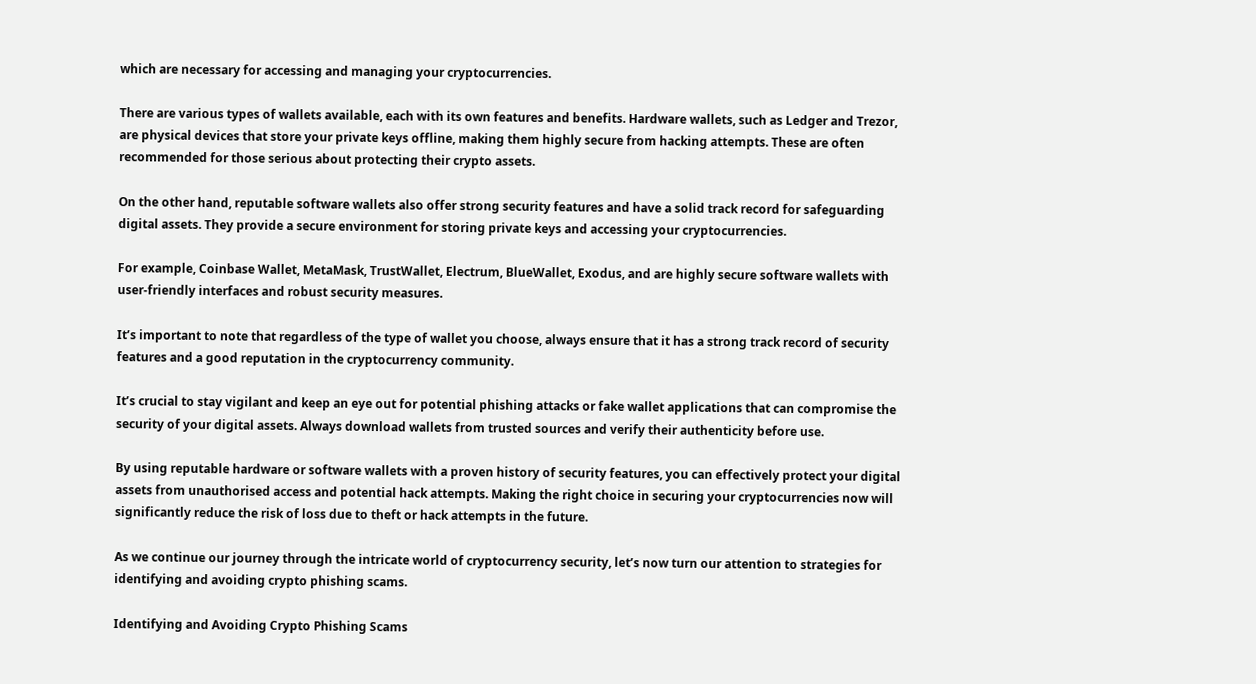which are necessary for accessing and managing your cryptocurrencies.

There are various types of wallets available, each with its own features and benefits. Hardware wallets, such as Ledger and Trezor, are physical devices that store your private keys offline, making them highly secure from hacking attempts. These are often recommended for those serious about protecting their crypto assets.

On the other hand, reputable software wallets also offer strong security features and have a solid track record for safeguarding digital assets. They provide a secure environment for storing private keys and accessing your cryptocurrencies.

For example, Coinbase Wallet, MetaMask, TrustWallet, Electrum, BlueWallet, Exodus, and are highly secure software wallets with user-friendly interfaces and robust security measures.

It’s important to note that regardless of the type of wallet you choose, always ensure that it has a strong track record of security features and a good reputation in the cryptocurrency community.

It’s crucial to stay vigilant and keep an eye out for potential phishing attacks or fake wallet applications that can compromise the security of your digital assets. Always download wallets from trusted sources and verify their authenticity before use.

By using reputable hardware or software wallets with a proven history of security features, you can effectively protect your digital assets from unauthorised access and potential hack attempts. Making the right choice in securing your cryptocurrencies now will significantly reduce the risk of loss due to theft or hack attempts in the future.

As we continue our journey through the intricate world of cryptocurrency security, let’s now turn our attention to strategies for identifying and avoiding crypto phishing scams.

Identifying and Avoiding Crypto Phishing Scams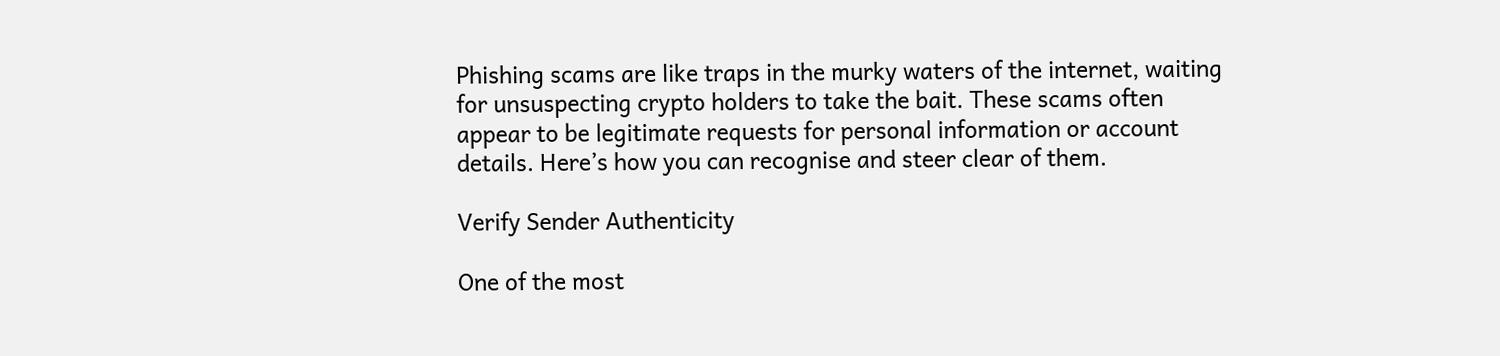Phishing scams are like traps in the murky waters of the internet, waiting for unsuspecting crypto holders to take the bait. These scams often appear to be legitimate requests for personal information or account details. Here’s how you can recognise and steer clear of them.

Verify Sender Authenticity

One of the most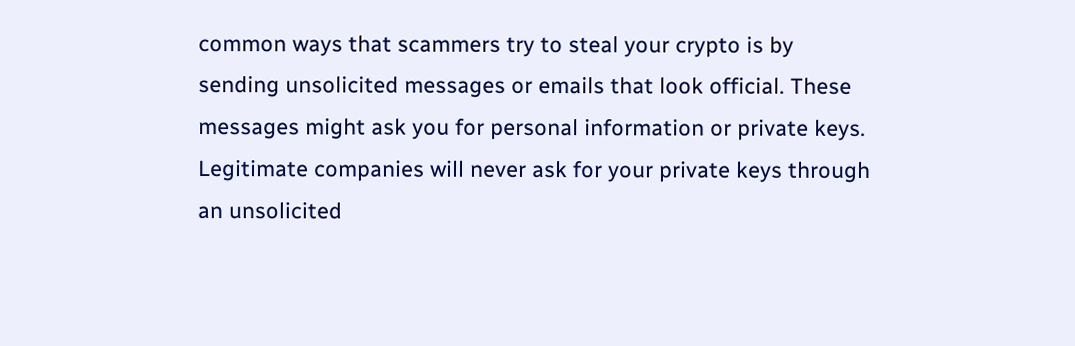common ways that scammers try to steal your crypto is by sending unsolicited messages or emails that look official. These messages might ask you for personal information or private keys. Legitimate companies will never ask for your private keys through an unsolicited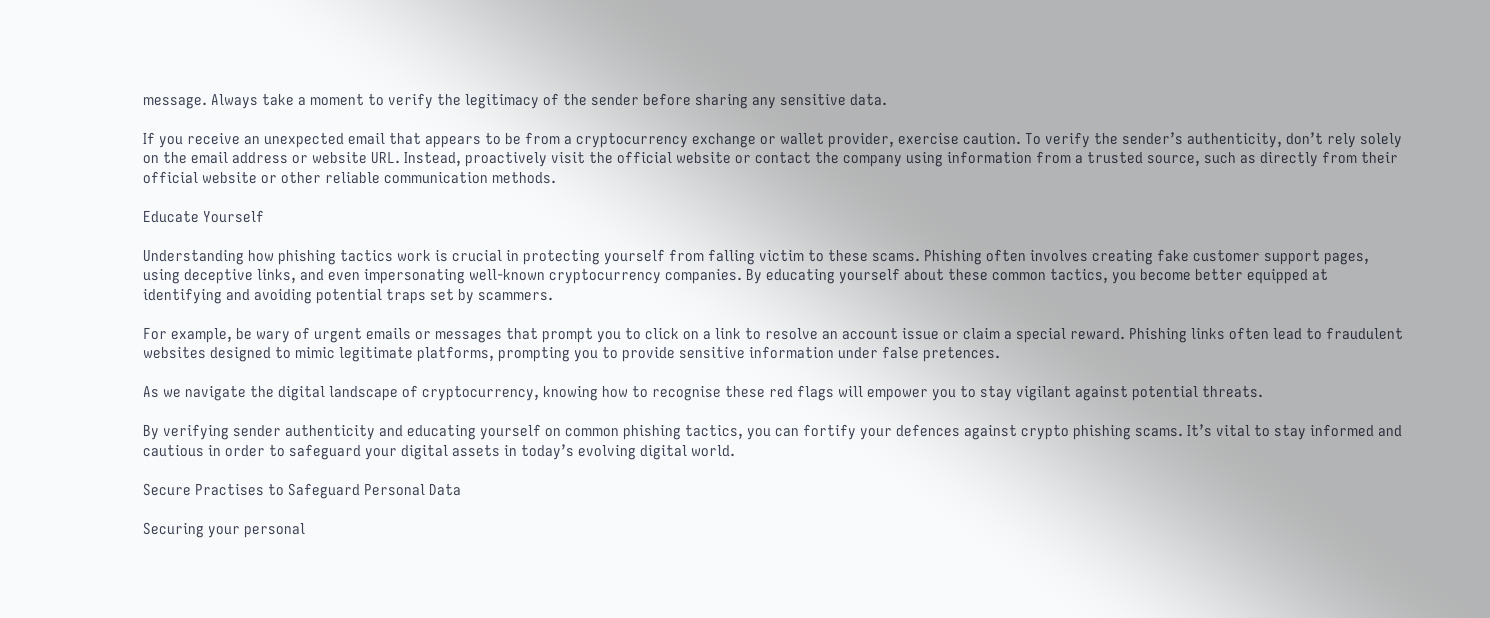message. Always take a moment to verify the legitimacy of the sender before sharing any sensitive data.

If you receive an unexpected email that appears to be from a cryptocurrency exchange or wallet provider, exercise caution. To verify the sender’s authenticity, don’t rely solely on the email address or website URL. Instead, proactively visit the official website or contact the company using information from a trusted source, such as directly from their official website or other reliable communication methods.

Educate Yourself

Understanding how phishing tactics work is crucial in protecting yourself from falling victim to these scams. Phishing often involves creating fake customer support pages, using deceptive links, and even impersonating well-known cryptocurrency companies. By educating yourself about these common tactics, you become better equipped at identifying and avoiding potential traps set by scammers.

For example, be wary of urgent emails or messages that prompt you to click on a link to resolve an account issue or claim a special reward. Phishing links often lead to fraudulent websites designed to mimic legitimate platforms, prompting you to provide sensitive information under false pretences.

As we navigate the digital landscape of cryptocurrency, knowing how to recognise these red flags will empower you to stay vigilant against potential threats.

By verifying sender authenticity and educating yourself on common phishing tactics, you can fortify your defences against crypto phishing scams. It’s vital to stay informed and cautious in order to safeguard your digital assets in today’s evolving digital world.

Secure Practises to Safeguard Personal Data

Securing your personal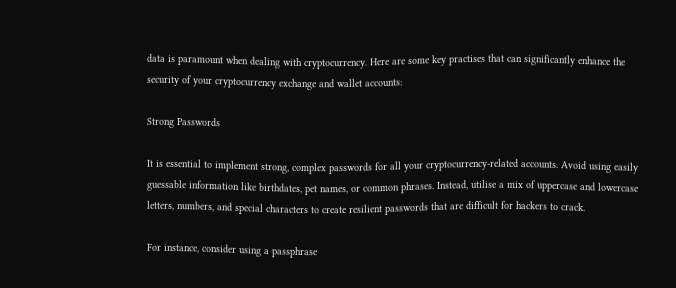data is paramount when dealing with cryptocurrency. Here are some key practises that can significantly enhance the security of your cryptocurrency exchange and wallet accounts:

Strong Passwords

It is essential to implement strong, complex passwords for all your cryptocurrency-related accounts. Avoid using easily guessable information like birthdates, pet names, or common phrases. Instead, utilise a mix of uppercase and lowercase letters, numbers, and special characters to create resilient passwords that are difficult for hackers to crack.

For instance, consider using a passphrase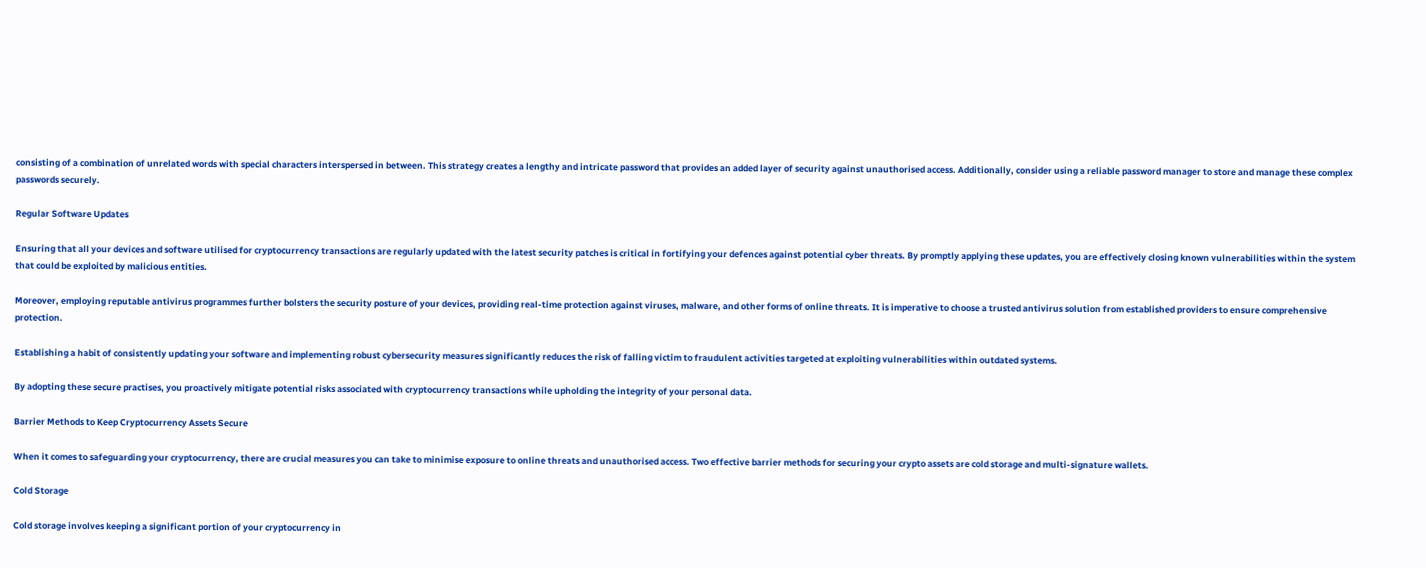consisting of a combination of unrelated words with special characters interspersed in between. This strategy creates a lengthy and intricate password that provides an added layer of security against unauthorised access. Additionally, consider using a reliable password manager to store and manage these complex passwords securely.

Regular Software Updates

Ensuring that all your devices and software utilised for cryptocurrency transactions are regularly updated with the latest security patches is critical in fortifying your defences against potential cyber threats. By promptly applying these updates, you are effectively closing known vulnerabilities within the system that could be exploited by malicious entities.

Moreover, employing reputable antivirus programmes further bolsters the security posture of your devices, providing real-time protection against viruses, malware, and other forms of online threats. It is imperative to choose a trusted antivirus solution from established providers to ensure comprehensive protection.

Establishing a habit of consistently updating your software and implementing robust cybersecurity measures significantly reduces the risk of falling victim to fraudulent activities targeted at exploiting vulnerabilities within outdated systems.

By adopting these secure practises, you proactively mitigate potential risks associated with cryptocurrency transactions while upholding the integrity of your personal data.

Barrier Methods to Keep Cryptocurrency Assets Secure

When it comes to safeguarding your cryptocurrency, there are crucial measures you can take to minimise exposure to online threats and unauthorised access. Two effective barrier methods for securing your crypto assets are cold storage and multi-signature wallets.

Cold Storage

Cold storage involves keeping a significant portion of your cryptocurrency in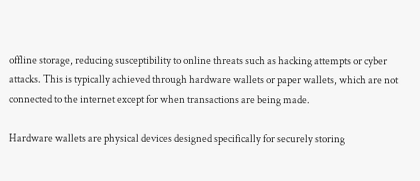offline storage, reducing susceptibility to online threats such as hacking attempts or cyber attacks. This is typically achieved through hardware wallets or paper wallets, which are not connected to the internet except for when transactions are being made.

Hardware wallets are physical devices designed specifically for securely storing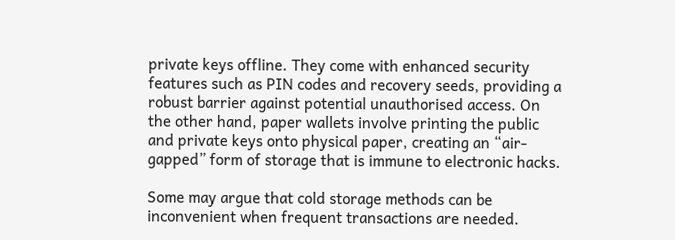private keys offline. They come with enhanced security features such as PIN codes and recovery seeds, providing a robust barrier against potential unauthorised access. On the other hand, paper wallets involve printing the public and private keys onto physical paper, creating an “air-gapped” form of storage that is immune to electronic hacks.

Some may argue that cold storage methods can be inconvenient when frequent transactions are needed.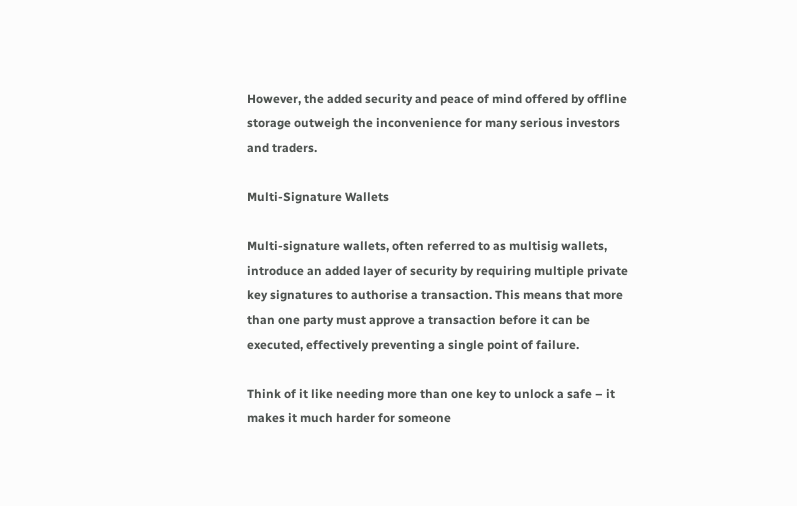However, the added security and peace of mind offered by offline storage outweigh the inconvenience for many serious investors and traders.

Multi-Signature Wallets

Multi-signature wallets, often referred to as multisig wallets, introduce an added layer of security by requiring multiple private key signatures to authorise a transaction. This means that more than one party must approve a transaction before it can be executed, effectively preventing a single point of failure.

Think of it like needing more than one key to unlock a safe – it makes it much harder for someone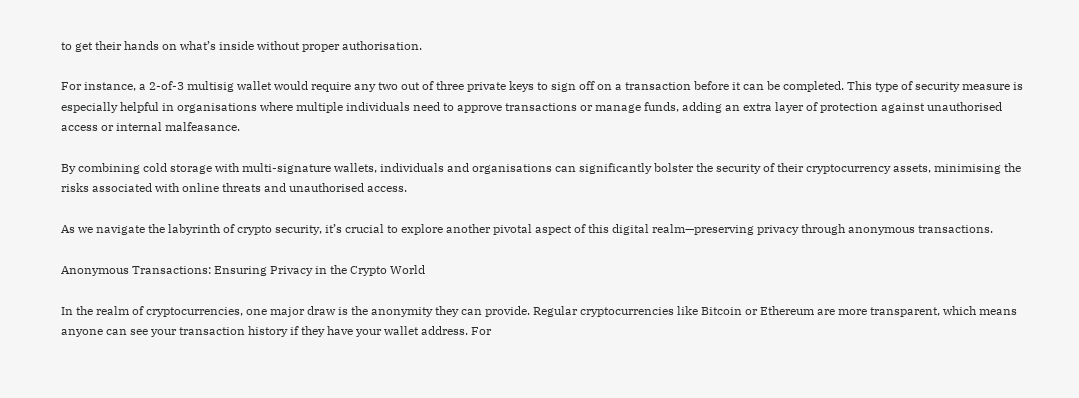to get their hands on what’s inside without proper authorisation.

For instance, a 2-of-3 multisig wallet would require any two out of three private keys to sign off on a transaction before it can be completed. This type of security measure is especially helpful in organisations where multiple individuals need to approve transactions or manage funds, adding an extra layer of protection against unauthorised access or internal malfeasance.

By combining cold storage with multi-signature wallets, individuals and organisations can significantly bolster the security of their cryptocurrency assets, minimising the risks associated with online threats and unauthorised access.

As we navigate the labyrinth of crypto security, it’s crucial to explore another pivotal aspect of this digital realm—preserving privacy through anonymous transactions.

Anonymous Transactions: Ensuring Privacy in the Crypto World

In the realm of cryptocurrencies, one major draw is the anonymity they can provide. Regular cryptocurrencies like Bitcoin or Ethereum are more transparent, which means anyone can see your transaction history if they have your wallet address. For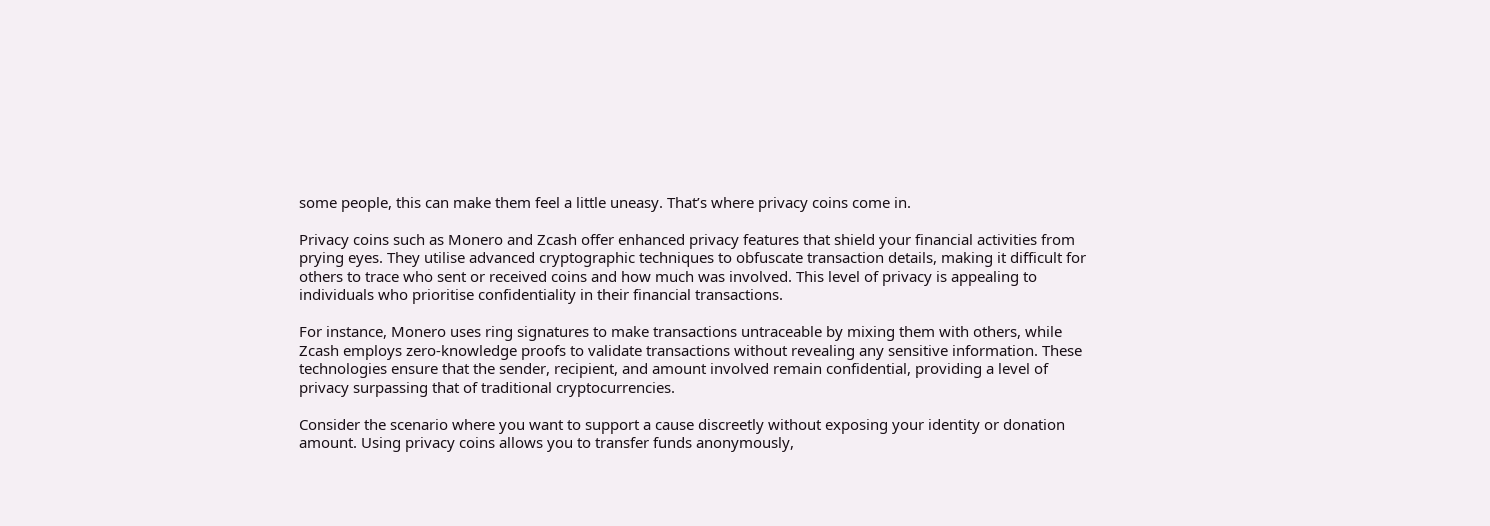some people, this can make them feel a little uneasy. That’s where privacy coins come in.

Privacy coins such as Monero and Zcash offer enhanced privacy features that shield your financial activities from prying eyes. They utilise advanced cryptographic techniques to obfuscate transaction details, making it difficult for others to trace who sent or received coins and how much was involved. This level of privacy is appealing to individuals who prioritise confidentiality in their financial transactions.

For instance, Monero uses ring signatures to make transactions untraceable by mixing them with others, while Zcash employs zero-knowledge proofs to validate transactions without revealing any sensitive information. These technologies ensure that the sender, recipient, and amount involved remain confidential, providing a level of privacy surpassing that of traditional cryptocurrencies.

Consider the scenario where you want to support a cause discreetly without exposing your identity or donation amount. Using privacy coins allows you to transfer funds anonymously,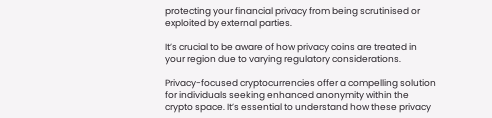protecting your financial privacy from being scrutinised or exploited by external parties.

It’s crucial to be aware of how privacy coins are treated in your region due to varying regulatory considerations.

Privacy-focused cryptocurrencies offer a compelling solution for individuals seeking enhanced anonymity within the crypto space. It’s essential to understand how these privacy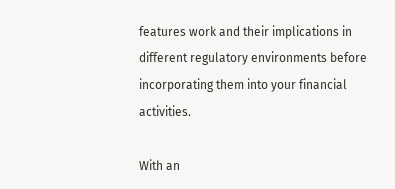features work and their implications in different regulatory environments before incorporating them into your financial activities.

With an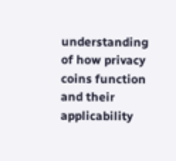understanding of how privacy coins function and their applicability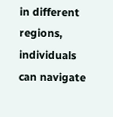in different regions, individuals can navigate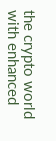the crypto world with enhanced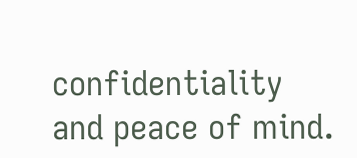confidentiality and peace of mind.